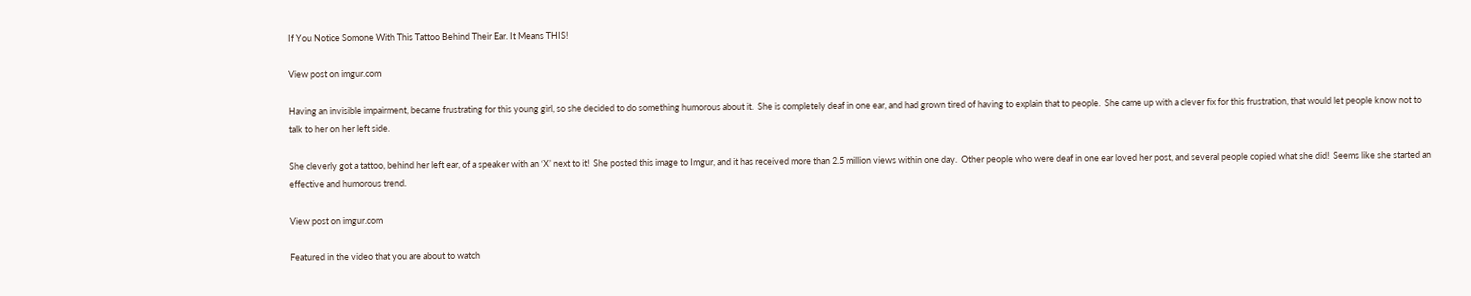If You Notice Somone With This Tattoo Behind Their Ear. It Means THIS!

View post on imgur.com

Having an invisible impairment, became frustrating for this young girl, so she decided to do something humorous about it.  She is completely deaf in one ear, and had grown tired of having to explain that to people.  She came up with a clever fix for this frustration, that would let people know not to talk to her on her left side.

She cleverly got a tattoo, behind her left ear, of a speaker with an ‘X’ next to it!  She posted this image to Imgur, and it has received more than 2.5 million views within one day.  Other people who were deaf in one ear loved her post, and several people copied what she did!  Seems like she started an effective and humorous trend.

View post on imgur.com

Featured in the video that you are about to watch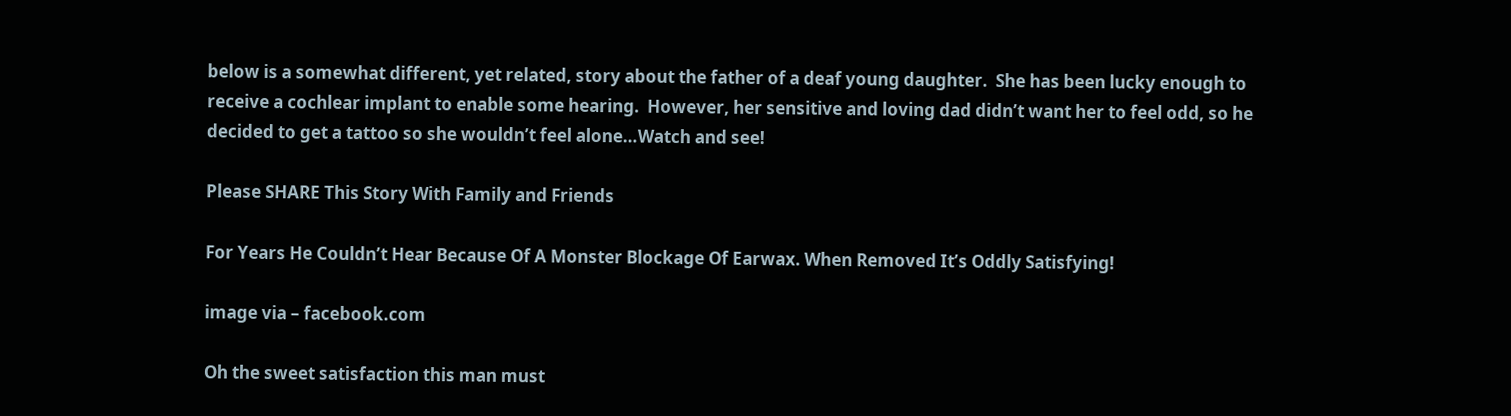below is a somewhat different, yet related, story about the father of a deaf young daughter.  She has been lucky enough to receive a cochlear implant to enable some hearing.  However, her sensitive and loving dad didn’t want her to feel odd, so he decided to get a tattoo so she wouldn’t feel alone…Watch and see!

Please SHARE This Story With Family and Friends

For Years He Couldn’t Hear Because Of A Monster Blockage Of Earwax. When Removed It’s Oddly Satisfying!

image via – facebook.com

Oh the sweet satisfaction this man must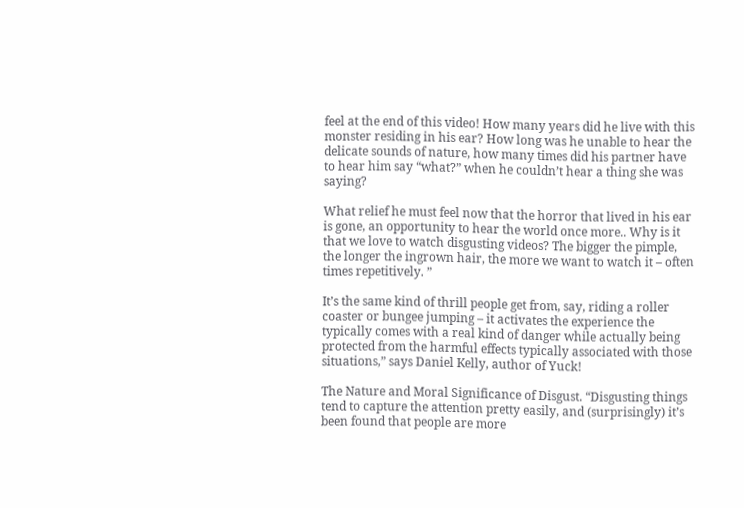feel at the end of this video! How many years did he live with this monster residing in his ear? How long was he unable to hear the delicate sounds of nature, how many times did his partner have to hear him say “what?” when he couldn’t hear a thing she was saying?

What relief he must feel now that the horror that lived in his ear is gone, an opportunity to hear the world once more.. Why is it that we love to watch disgusting videos? The bigger the pimple, the longer the ingrown hair, the more we want to watch it – often times repetitively. ”

It’s the same kind of thrill people get from, say, riding a roller coaster or bungee jumping – it activates the experience the typically comes with a real kind of danger while actually being protected from the harmful effects typically associated with those situations,” says Daniel Kelly, author of Yuck!

The Nature and Moral Significance of Disgust. “Disgusting things tend to capture the attention pretty easily, and (surprisingly) it’s been found that people are more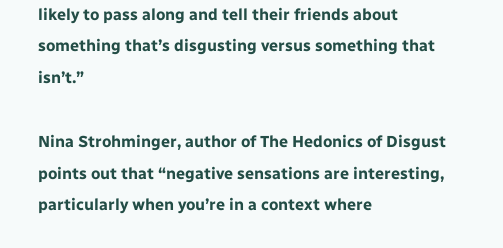likely to pass along and tell their friends about something that’s disgusting versus something that isn’t.”

Nina Strohminger, author of The Hedonics of Disgust points out that “negative sensations are interesting, particularly when you’re in a context where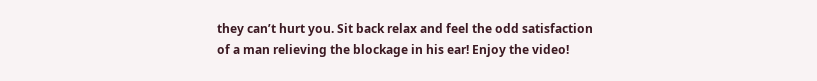they can’t hurt you. Sit back relax and feel the odd satisfaction of a man relieving the blockage in his ear! Enjoy the video!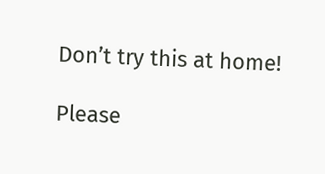Don’t try this at home!

Please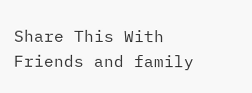Share This With Friends and family